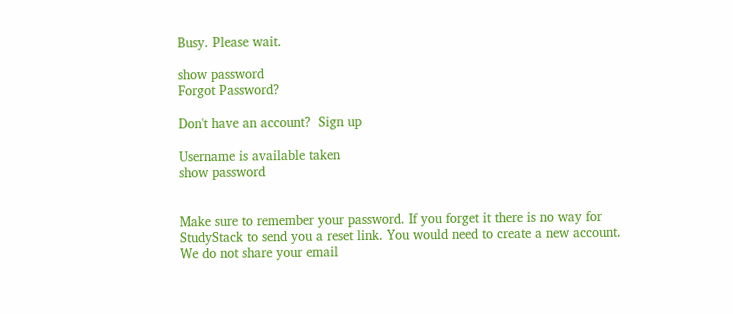Busy. Please wait.

show password
Forgot Password?

Don't have an account?  Sign up

Username is available taken
show password


Make sure to remember your password. If you forget it there is no way for StudyStack to send you a reset link. You would need to create a new account.
We do not share your email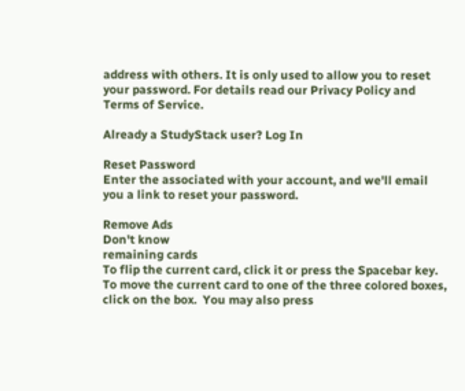address with others. It is only used to allow you to reset your password. For details read our Privacy Policy and Terms of Service.

Already a StudyStack user? Log In

Reset Password
Enter the associated with your account, and we'll email you a link to reset your password.

Remove Ads
Don't know
remaining cards
To flip the current card, click it or press the Spacebar key.  To move the current card to one of the three colored boxes, click on the box.  You may also press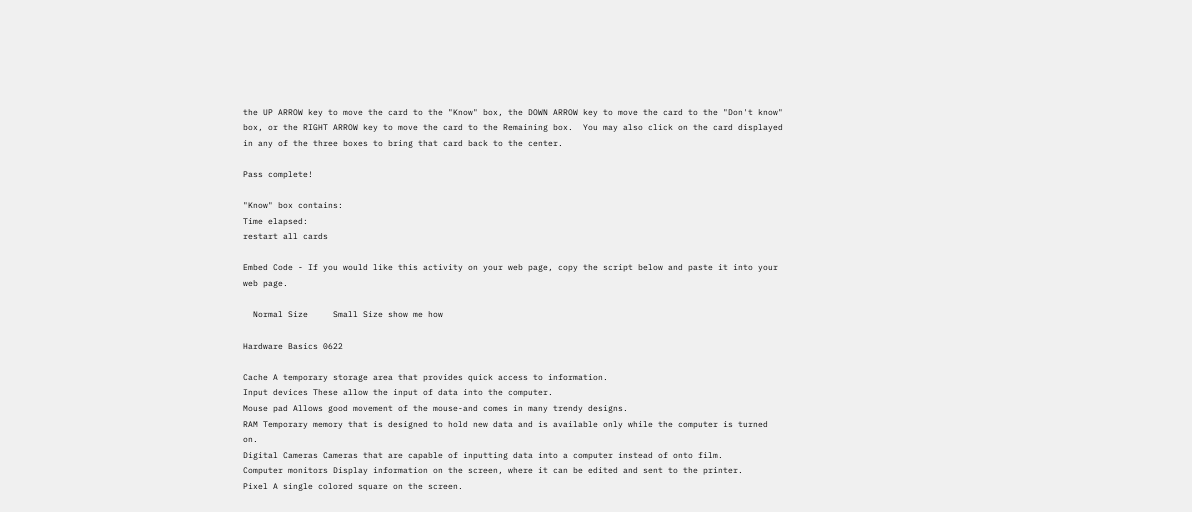the UP ARROW key to move the card to the "Know" box, the DOWN ARROW key to move the card to the "Don't know" box, or the RIGHT ARROW key to move the card to the Remaining box.  You may also click on the card displayed in any of the three boxes to bring that card back to the center.

Pass complete!

"Know" box contains:
Time elapsed:
restart all cards

Embed Code - If you would like this activity on your web page, copy the script below and paste it into your web page.

  Normal Size     Small Size show me how

Hardware Basics 0622

Cache A temporary storage area that provides quick access to information.
Input devices These allow the input of data into the computer.
Mouse pad Allows good movement of the mouse-and comes in many trendy designs.
RAM Temporary memory that is designed to hold new data and is available only while the computer is turned on.
Digital Cameras Cameras that are capable of inputting data into a computer instead of onto film.
Computer monitors Display information on the screen, where it can be edited and sent to the printer.
Pixel A single colored square on the screen.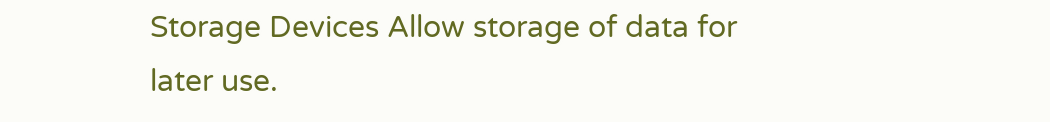Storage Devices Allow storage of data for later use.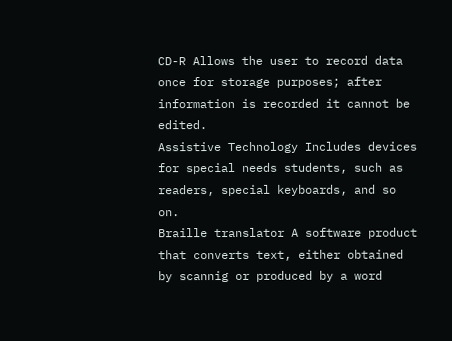CD-R Allows the user to record data once for storage purposes; after information is recorded it cannot be edited.
Assistive Technology Includes devices for special needs students, such as readers, special keyboards, and so on.
Braille translator A software product that converts text, either obtained by scannig or produced by a word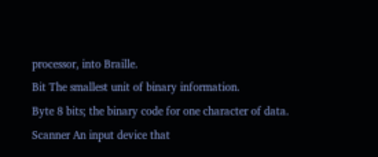processor, into Braille.
Bit The smallest unit of binary information.
Byte 8 bits; the binary code for one character of data.
Scanner An input device that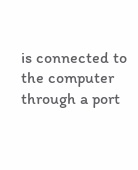is connected to the computer through a port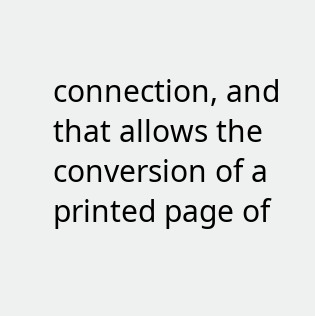connection, and that allows the conversion of a printed page of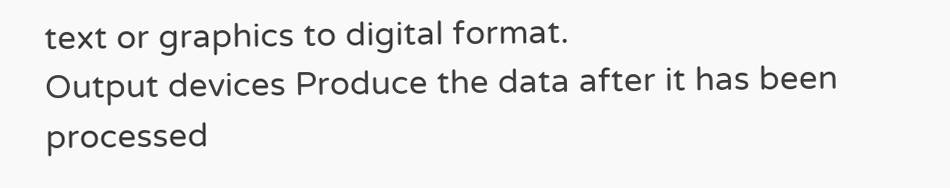text or graphics to digital format.
Output devices Produce the data after it has been processed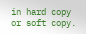in hard copy or soft copy.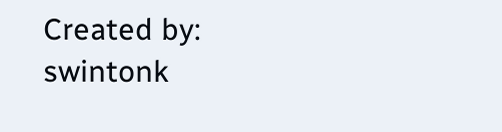Created by: swintonk